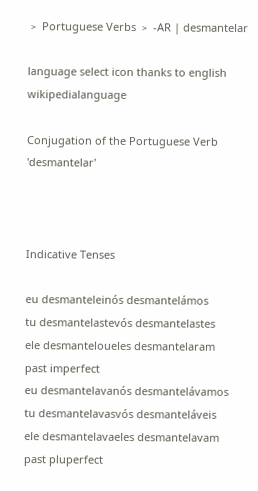﹥ Portuguese Verbs ﹥ -AR | desmantelar

language select icon thanks to english wikipedialanguage

Conjugation of the Portuguese Verb 'desmantelar'



Indicative Tenses

eu desmanteleinós desmantelámos
tu desmantelastevós desmantelastes
ele desmanteloueles desmantelaram
past imperfect
eu desmantelavanós desmantelávamos
tu desmantelavasvós desmanteláveis
ele desmantelavaeles desmantelavam
past pluperfect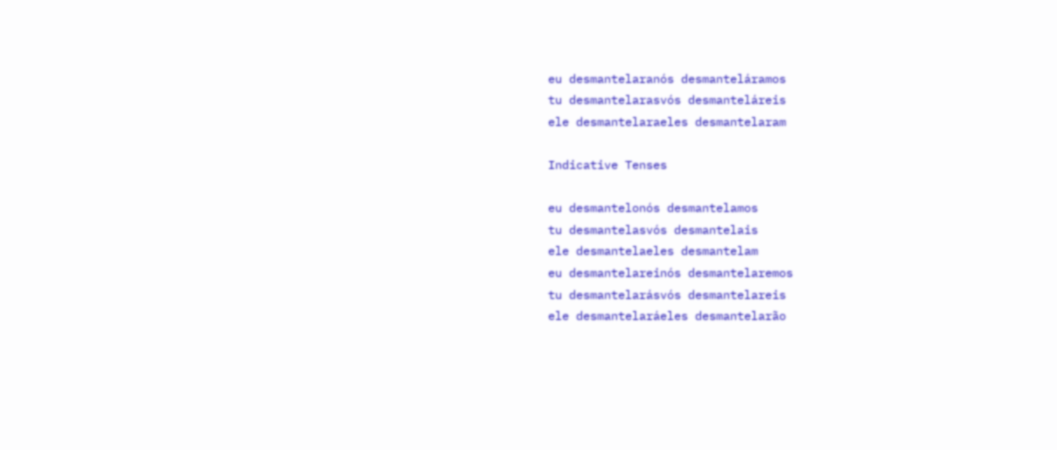eu desmantelaranós desmanteláramos
tu desmantelarasvós desmanteláreis
ele desmantelaraeles desmantelaram

Indicative Tenses

eu desmantelonós desmantelamos
tu desmantelasvós desmantelais
ele desmantelaeles desmantelam
eu desmantelareinós desmantelaremos
tu desmantelarásvós desmantelareis
ele desmantelaráeles desmantelarão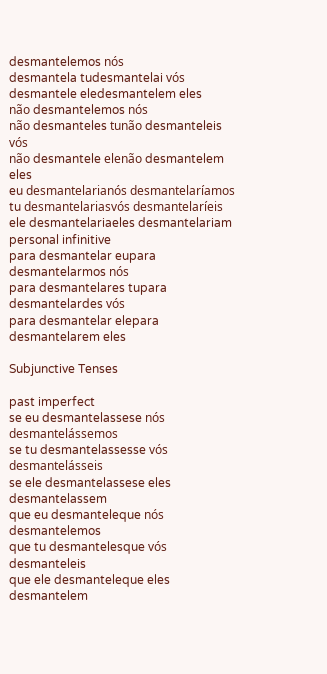desmantelemos nós
desmantela tudesmantelai vós
desmantele eledesmantelem eles
não desmantelemos nós
não desmanteles tunão desmanteleis vós
não desmantele elenão desmantelem eles
eu desmantelarianós desmantelaríamos
tu desmantelariasvós desmantelaríeis
ele desmantelariaeles desmantelariam
personal infinitive
para desmantelar eupara desmantelarmos nós
para desmantelares tupara desmantelardes vós
para desmantelar elepara desmantelarem eles

Subjunctive Tenses

past imperfect
se eu desmantelassese nós desmantelássemos
se tu desmantelassesse vós desmantelásseis
se ele desmantelassese eles desmantelassem
que eu desmanteleque nós desmantelemos
que tu desmantelesque vós desmanteleis
que ele desmanteleque eles desmantelem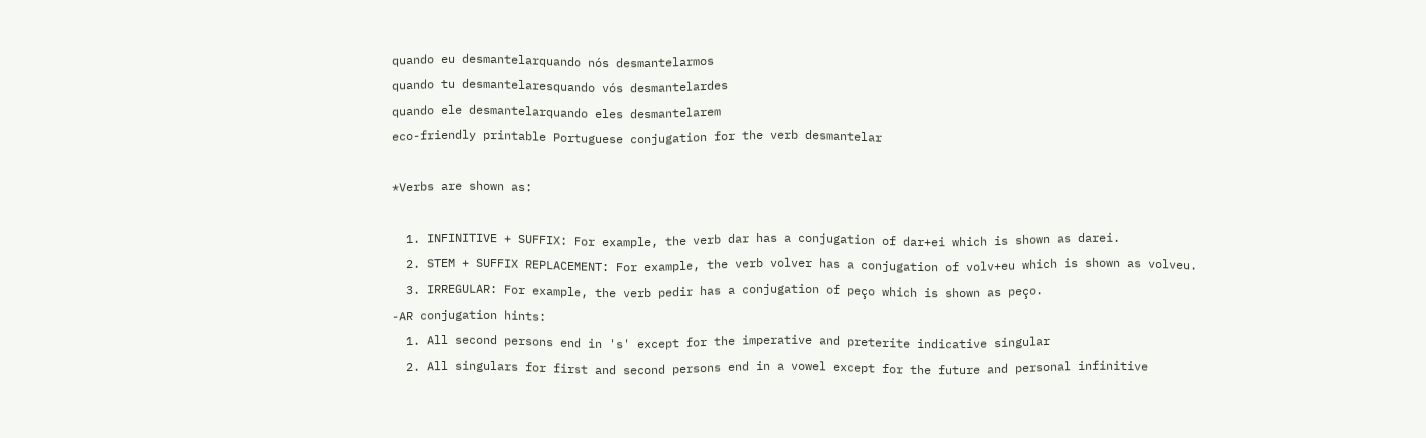quando eu desmantelarquando nós desmantelarmos
quando tu desmantelaresquando vós desmantelardes
quando ele desmantelarquando eles desmantelarem
eco-friendly printable Portuguese conjugation for the verb desmantelar

*Verbs are shown as:

  1. INFINITIVE + SUFFIX: For example, the verb dar has a conjugation of dar+ei which is shown as darei.
  2. STEM + SUFFIX REPLACEMENT: For example, the verb volver has a conjugation of volv+eu which is shown as volveu.
  3. IRREGULAR: For example, the verb pedir has a conjugation of peço which is shown as peço.
-AR conjugation hints:
  1. All second persons end in 's' except for the imperative and preterite indicative singular
  2. All singulars for first and second persons end in a vowel except for the future and personal infinitive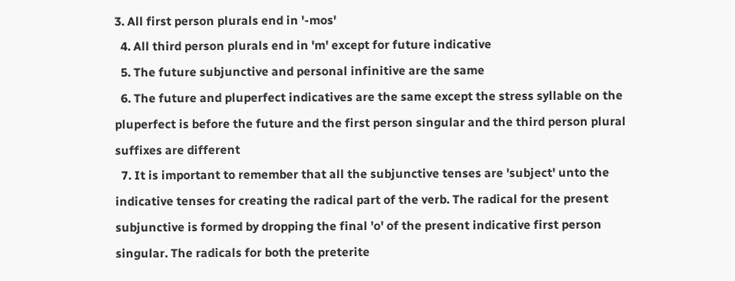3. All first person plurals end in '-mos'
  4. All third person plurals end in 'm' except for future indicative
  5. The future subjunctive and personal infinitive are the same
  6. The future and pluperfect indicatives are the same except the stress syllable on the pluperfect is before the future and the first person singular and the third person plural suffixes are different
  7. It is important to remember that all the subjunctive tenses are 'subject' unto the indicative tenses for creating the radical part of the verb. The radical for the present subjunctive is formed by dropping the final 'o' of the present indicative first person singular. The radicals for both the preterite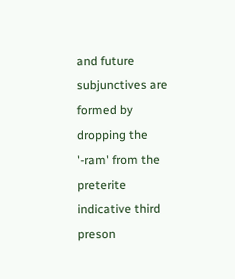and future subjunctives are formed by dropping the '-ram' from the preterite indicative third preson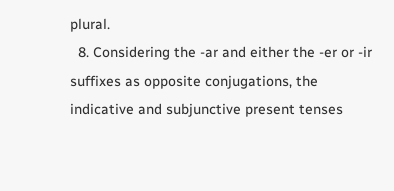plural.
  8. Considering the -ar and either the -er or -ir suffixes as opposite conjugations, the indicative and subjunctive present tenses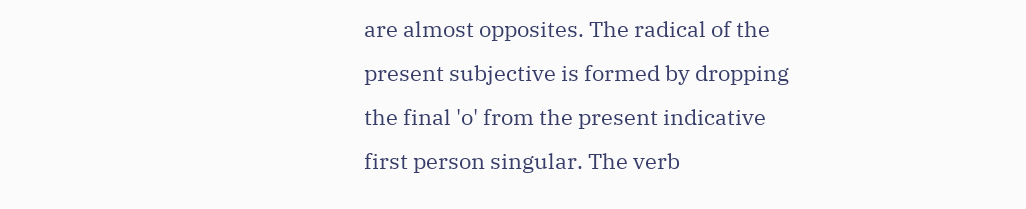are almost opposites. The radical of the present subjective is formed by dropping the final 'o' from the present indicative first person singular. The verb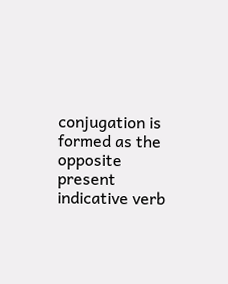conjugation is formed as the opposite present indicative verb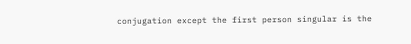conjugation except the first person singular is the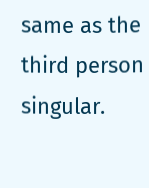same as the third person singular.